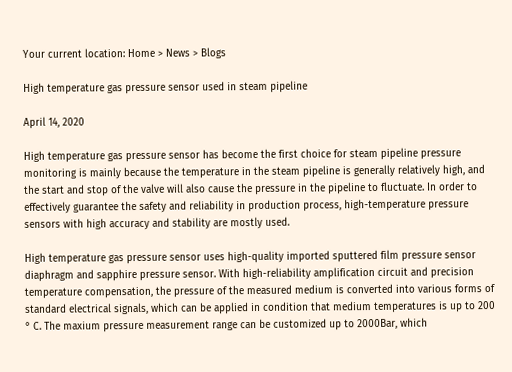Your current location: Home > News > Blogs

High temperature gas pressure sensor used in steam pipeline

April 14, 2020

High temperature gas pressure sensor has become the first choice for steam pipeline pressure monitoring is mainly because the temperature in the steam pipeline is generally relatively high, and the start and stop of the valve will also cause the pressure in the pipeline to fluctuate. In order to effectively guarantee the safety and reliability in production process, high-temperature pressure sensors with high accuracy and stability are mostly used.

High temperature gas pressure sensor uses high-quality imported sputtered film pressure sensor diaphragm and sapphire pressure sensor. With high-reliability amplification circuit and precision temperature compensation, the pressure of the measured medium is converted into various forms of standard electrical signals, which can be applied in condition that medium temperatures is up to 200 ° C. The maxium pressure measurement range can be customized up to 2000Bar, which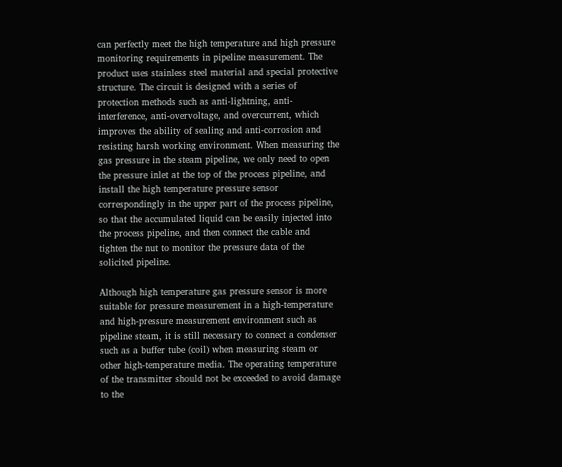can perfectly meet the high temperature and high pressure monitoring requirements in pipeline measurement. The product uses stainless steel material and special protective structure. The circuit is designed with a series of protection methods such as anti-lightning, anti-interference, anti-overvoltage, and overcurrent, which improves the ability of sealing and anti-corrosion and resisting harsh working environment. When measuring the gas pressure in the steam pipeline, we only need to open the pressure inlet at the top of the process pipeline, and install the high temperature pressure sensor correspondingly in the upper part of the process pipeline, so that the accumulated liquid can be easily injected into the process pipeline, and then connect the cable and tighten the nut to monitor the pressure data of the solicited pipeline.

Although high temperature gas pressure sensor is more suitable for pressure measurement in a high-temperature and high-pressure measurement environment such as pipeline steam, it is still necessary to connect a condenser such as a buffer tube (coil) when measuring steam or other high-temperature media. The operating temperature of the transmitter should not be exceeded to avoid damage to the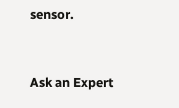sensor.


Ask an Expert